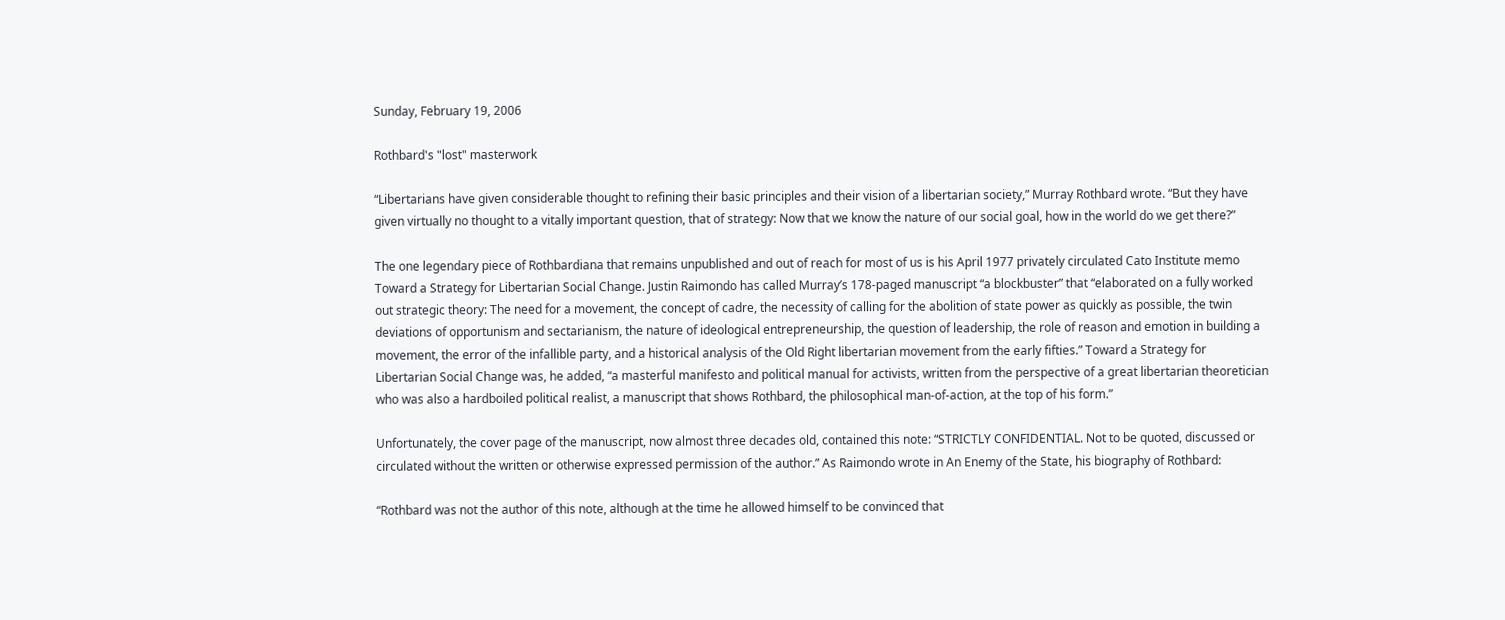Sunday, February 19, 2006

Rothbard's "lost" masterwork

“Libertarians have given considerable thought to refining their basic principles and their vision of a libertarian society,” Murray Rothbard wrote. “But they have given virtually no thought to a vitally important question, that of strategy: Now that we know the nature of our social goal, how in the world do we get there?”

The one legendary piece of Rothbardiana that remains unpublished and out of reach for most of us is his April 1977 privately circulated Cato Institute memo Toward a Strategy for Libertarian Social Change. Justin Raimondo has called Murray’s 178-paged manuscript “a blockbuster” that “elaborated on a fully worked out strategic theory: The need for a movement, the concept of cadre, the necessity of calling for the abolition of state power as quickly as possible, the twin deviations of opportunism and sectarianism, the nature of ideological entrepreneurship, the question of leadership, the role of reason and emotion in building a movement, the error of the infallible party, and a historical analysis of the Old Right libertarian movement from the early fifties.” Toward a Strategy for Libertarian Social Change was, he added, “a masterful manifesto and political manual for activists, written from the perspective of a great libertarian theoretician who was also a hardboiled political realist, a manuscript that shows Rothbard, the philosophical man-of-action, at the top of his form.”

Unfortunately, the cover page of the manuscript, now almost three decades old, contained this note: “STRICTLY CONFIDENTIAL. Not to be quoted, discussed or circulated without the written or otherwise expressed permission of the author.” As Raimondo wrote in An Enemy of the State, his biography of Rothbard:

“Rothbard was not the author of this note, although at the time he allowed himself to be convinced that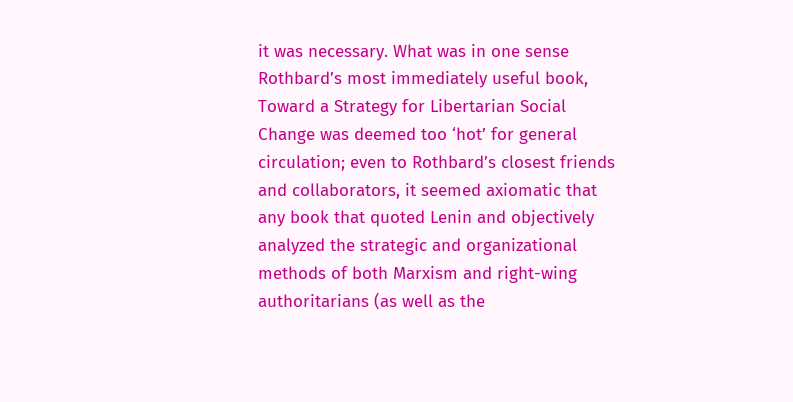it was necessary. What was in one sense Rothbard’s most immediately useful book, Toward a Strategy for Libertarian Social Change was deemed too ‘hot’ for general circulation; even to Rothbard’s closest friends and collaborators, it seemed axiomatic that any book that quoted Lenin and objectively analyzed the strategic and organizational methods of both Marxism and right-wing authoritarians (as well as the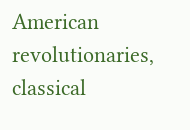American revolutionaries, classical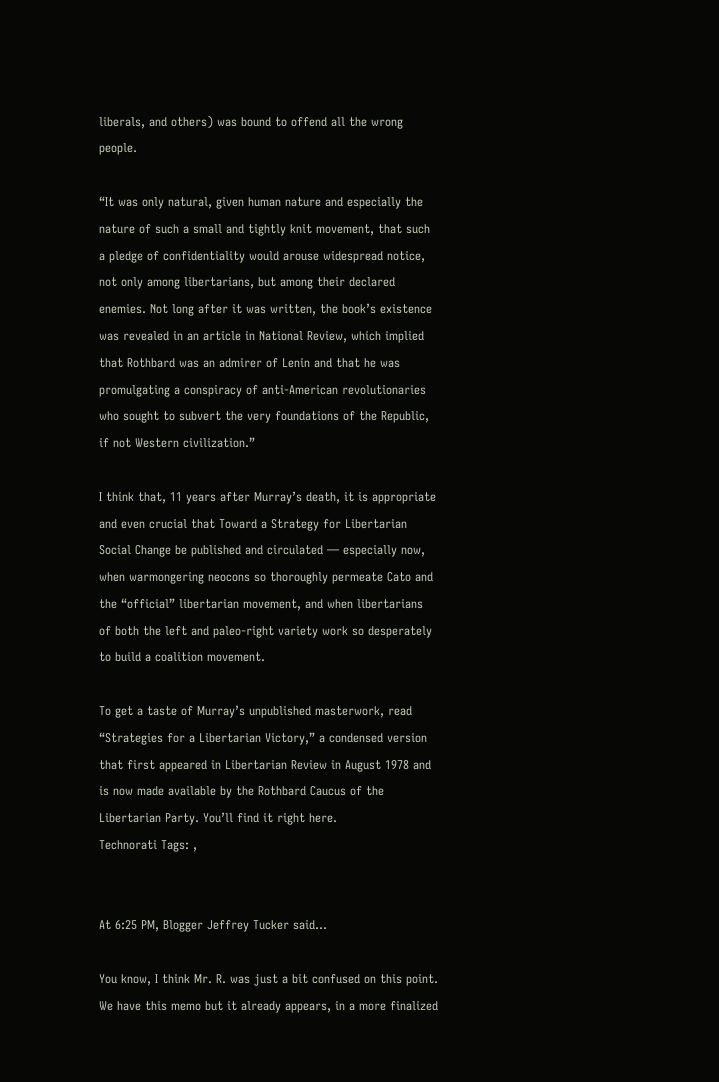liberals, and others) was bound to offend all the wrong people.

“It was only natural, given human nature and especially the nature of such a small and tightly knit movement, that such a pledge of confidentiality would arouse widespread notice, not only among libertarians, but among their declared enemies. Not long after it was written, the book’s existence was revealed in an article in National Review, which implied that Rothbard was an admirer of Lenin and that he was promulgating a conspiracy of anti-American revolutionaries who sought to subvert the very foundations of the Republic, if not Western civilization.”

I think that, 11 years after Murray’s death, it is appropriate and even crucial that Toward a Strategy for Libertarian Social Change be published and circulated — especially now, when warmongering neocons so thoroughly permeate Cato and the “official” libertarian movement, and when libertarians of both the left and paleo-right variety work so desperately to build a coalition movement.

To get a taste of Murray’s unpublished masterwork, read “Strategies for a Libertarian Victory,” a condensed version that first appeared in Libertarian Review in August 1978 and is now made available by the Rothbard Caucus of the Libertarian Party. You’ll find it right here.
Technorati Tags: ,


At 6:25 PM, Blogger Jeffrey Tucker said...

You know, I think Mr. R. was just a bit confused on this point. We have this memo but it already appears, in a more finalized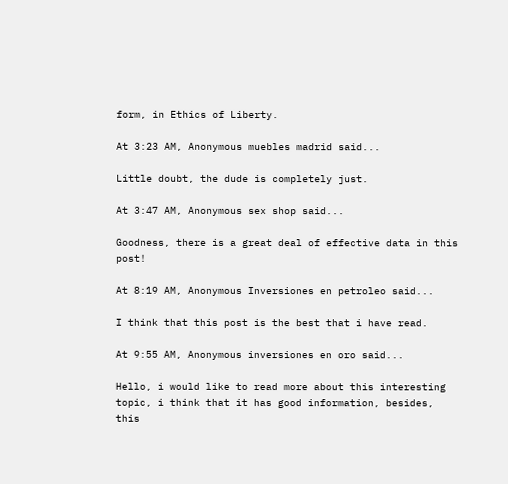form, in Ethics of Liberty.

At 3:23 AM, Anonymous muebles madrid said...

Little doubt, the dude is completely just.

At 3:47 AM, Anonymous sex shop said...

Goodness, there is a great deal of effective data in this post!

At 8:19 AM, Anonymous Inversiones en petroleo said...

I think that this post is the best that i have read.

At 9:55 AM, Anonymous inversiones en oro said...

Hello, i would like to read more about this interesting topic, i think that it has good information, besides, this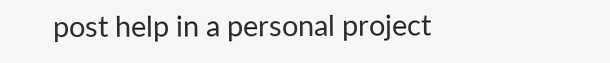post help in a personal project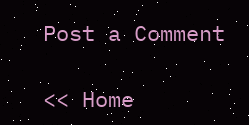Post a Comment

<< Home